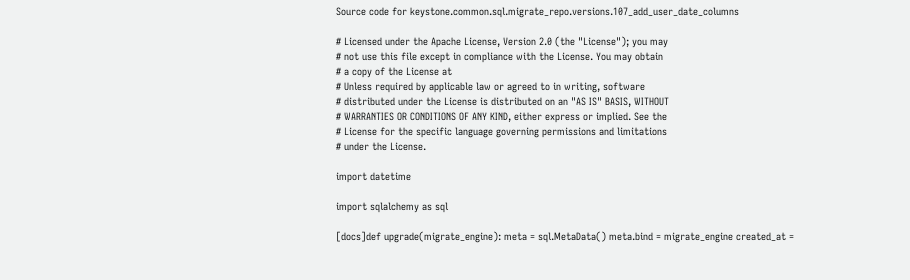Source code for keystone.common.sql.migrate_repo.versions.107_add_user_date_columns

# Licensed under the Apache License, Version 2.0 (the "License"); you may
# not use this file except in compliance with the License. You may obtain
# a copy of the License at
# Unless required by applicable law or agreed to in writing, software
# distributed under the License is distributed on an "AS IS" BASIS, WITHOUT
# WARRANTIES OR CONDITIONS OF ANY KIND, either express or implied. See the
# License for the specific language governing permissions and limitations
# under the License.

import datetime

import sqlalchemy as sql

[docs]def upgrade(migrate_engine): meta = sql.MetaData() meta.bind = migrate_engine created_at =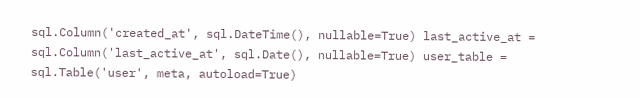sql.Column('created_at', sql.DateTime(), nullable=True) last_active_at = sql.Column('last_active_at', sql.Date(), nullable=True) user_table = sql.Table('user', meta, autoload=True)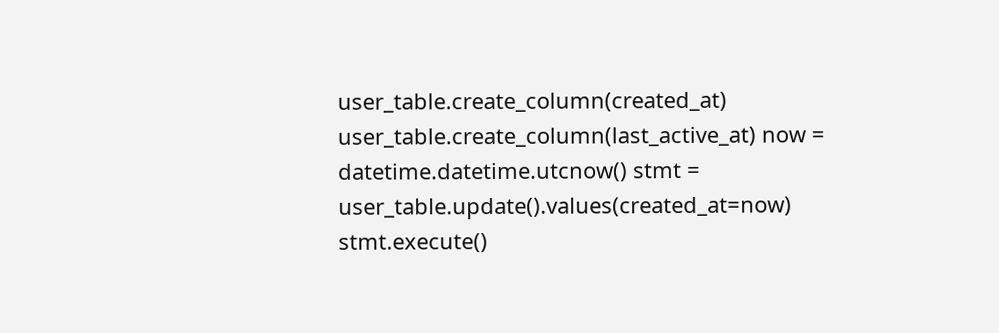user_table.create_column(created_at) user_table.create_column(last_active_at) now = datetime.datetime.utcnow() stmt = user_table.update().values(created_at=now) stmt.execute()